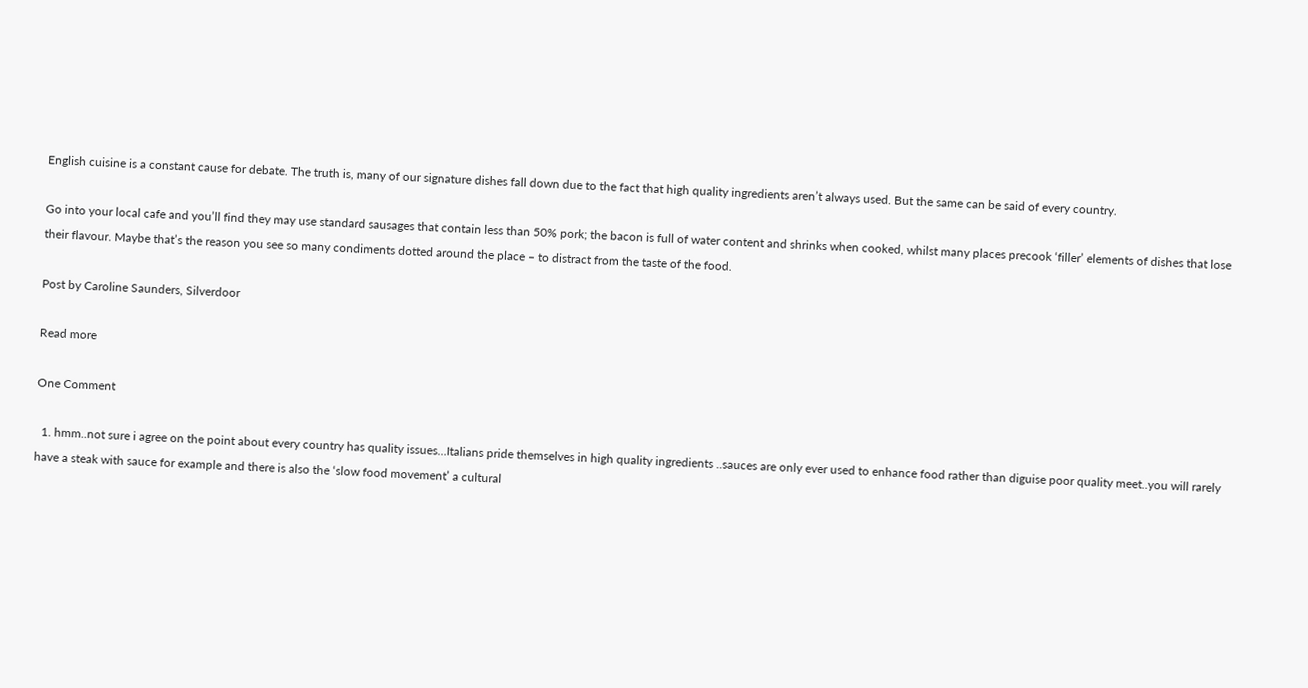English cuisine is a constant cause for debate. The truth is, many of our signature dishes fall down due to the fact that high quality ingredients aren’t always used. But the same can be said of every country.

Go into your local cafe and you’ll find they may use standard sausages that contain less than 50% pork; the bacon is full of water content and shrinks when cooked, whilst many places precook ‘filler’ elements of dishes that lose their flavour. Maybe that’s the reason you see so many condiments dotted around the place – to distract from the taste of the food.

Post by Caroline Saunders, Silverdoor

Read more

One Comment

  1. hmm..not sure i agree on the point about every country has quality issues…Italians pride themselves in high quality ingredients ..sauces are only ever used to enhance food rather than diguise poor quality meet..you will rarely have a steak with sauce for example and there is also the ‘slow food movement’ a cultural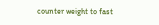counter weight to fast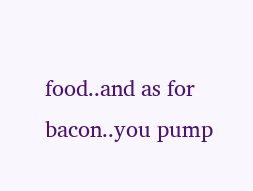food..and as for bacon..you pump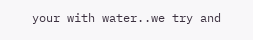your with water..we try and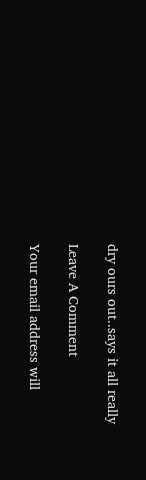dry ours out..says it all really

Leave A Comment

Your email address will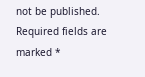not be published. Required fields are marked *